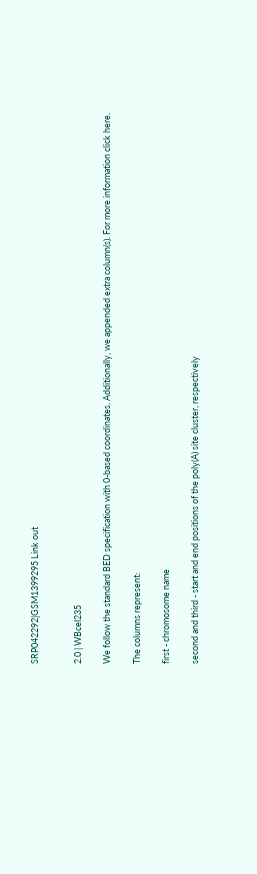SRP042292|GSM1399295 Link out


2.0 | WBcel235

We follow the standard BED specification with 0-based coordinates. Additionally, we appended extra column(s). For more information click here.

The columns represent:

first - chromosome name

second and third - start and end positions of the poly(A) site cluster, respectively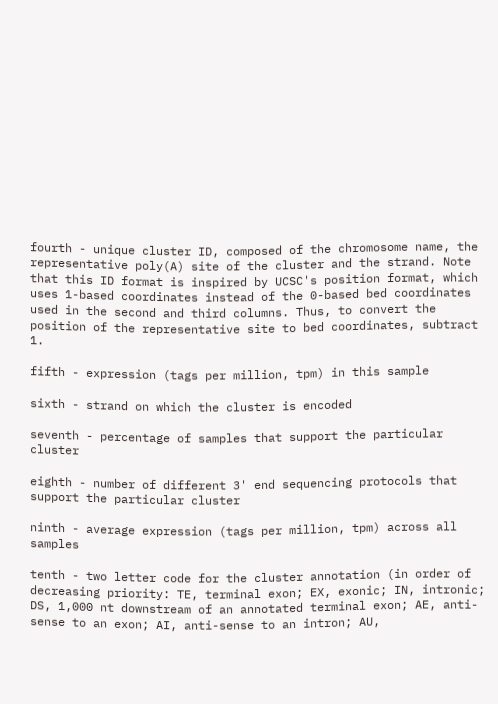fourth - unique cluster ID, composed of the chromosome name, the representative poly(A) site of the cluster and the strand. Note that this ID format is inspired by UCSC's position format, which uses 1-based coordinates instead of the 0-based bed coordinates used in the second and third columns. Thus, to convert the position of the representative site to bed coordinates, subtract 1.

fifth - expression (tags per million, tpm) in this sample

sixth - strand on which the cluster is encoded

seventh - percentage of samples that support the particular cluster

eighth - number of different 3' end sequencing protocols that support the particular cluster

ninth - average expression (tags per million, tpm) across all samples

tenth - two letter code for the cluster annotation (in order of decreasing priority: TE, terminal exon; EX, exonic; IN, intronic; DS, 1,000 nt downstream of an annotated terminal exon; AE, anti-sense to an exon; AI, anti-sense to an intron; AU,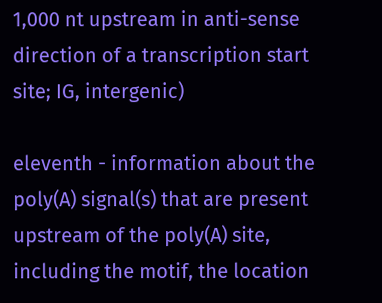1,000 nt upstream in anti-sense direction of a transcription start site; IG, intergenic)

eleventh - information about the poly(A) signal(s) that are present upstream of the poly(A) site, including the motif, the location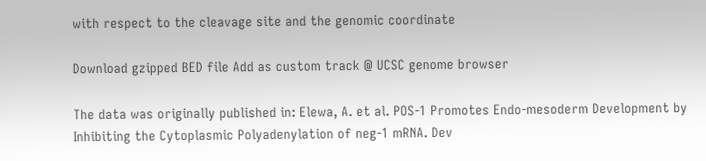with respect to the cleavage site and the genomic coordinate

Download gzipped BED file Add as custom track @ UCSC genome browser

The data was originally published in: Elewa, A. et al. POS-1 Promotes Endo-mesoderm Development by Inhibiting the Cytoplasmic Polyadenylation of neg-1 mRNA. Dev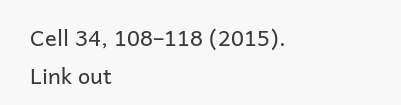Cell 34, 108–118 (2015). Link out